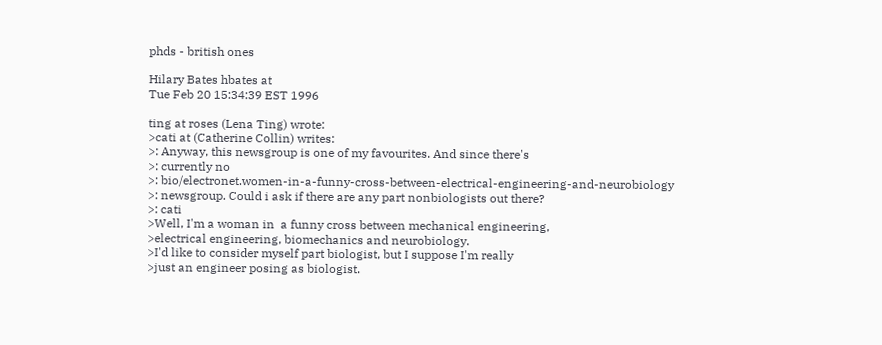phds - british ones

Hilary Bates hbates at
Tue Feb 20 15:34:39 EST 1996

ting at roses (Lena Ting) wrote:
>cati at (Catherine Collin) writes:
>: Anyway, this newsgroup is one of my favourites. And since there's
>: currently no
>: bio/electronet.women-in-a-funny-cross-between-electrical-engineering-and-neurobiology
>: newsgroup. Could i ask if there are any part nonbiologists out there?
>: cati
>Well, I'm a woman in  a funny cross between mechanical engineering,
>electrical engineering, biomechanics and neurobiology.
>I'd like to consider myself part biologist, but I suppose I'm really
>just an engineer posing as biologist.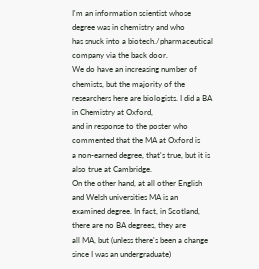I'm an information scientist whose degree was in chemistry and who
has snuck into a biotech./pharmaceutical company via the back door.
We do have an increasing number of chemists, but the majority of the
researchers here are biologists. I did a BA in Chemistry at Oxford,
and in response to the poster who commented that the MA at Oxford is
a non-earned degree, that's true, but it is also true at Cambridge.
On the other hand, at all other English and Welsh universities MA is an
examined degree. In fact, in Scotland, there are no BA degrees, they are
all MA, but (unless there's been a change since I was an undergraduate)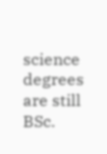science degrees are still BSc.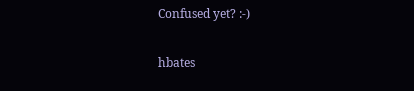Confused yet? :-)

hbates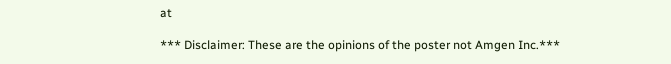at

*** Disclaimer: These are the opinions of the poster not Amgen Inc.***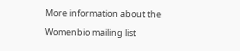More information about the Womenbio mailing list